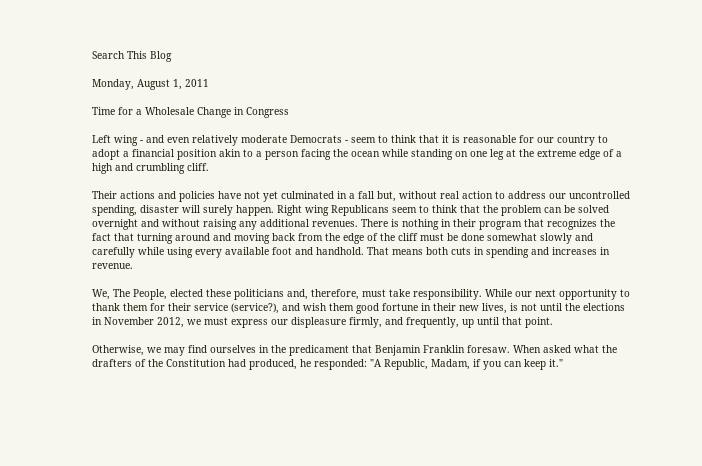Search This Blog

Monday, August 1, 2011

Time for a Wholesale Change in Congress

Left wing - and even relatively moderate Democrats - seem to think that it is reasonable for our country to adopt a financial position akin to a person facing the ocean while standing on one leg at the extreme edge of a high and crumbling cliff.

Their actions and policies have not yet culminated in a fall but, without real action to address our uncontrolled spending, disaster will surely happen. Right wing Republicans seem to think that the problem can be solved overnight and without raising any additional revenues. There is nothing in their program that recognizes the fact that turning around and moving back from the edge of the cliff must be done somewhat slowly and carefully while using every available foot and handhold. That means both cuts in spending and increases in revenue.

We, The People, elected these politicians and, therefore, must take responsibility. While our next opportunity to thank them for their service (service?), and wish them good fortune in their new lives, is not until the elections in November 2012, we must express our displeasure firmly, and frequently, up until that point.

Otherwise, we may find ourselves in the predicament that Benjamin Franklin foresaw. When asked what the drafters of the Constitution had produced, he responded: "A Republic, Madam, if you can keep it."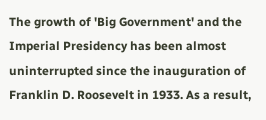The growth of 'Big Government' and the Imperial Presidency has been almost uninterrupted since the inauguration of Franklin D. Roosevelt in 1933. As a result,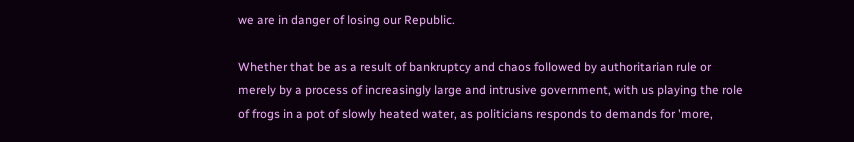we are in danger of losing our Republic.

Whether that be as a result of bankruptcy and chaos followed by authoritarian rule or merely by a process of increasingly large and intrusive government, with us playing the role of frogs in a pot of slowly heated water, as politicians responds to demands for 'more,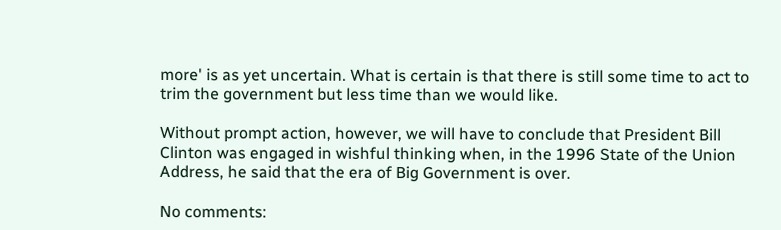more' is as yet uncertain. What is certain is that there is still some time to act to trim the government but less time than we would like.

Without prompt action, however, we will have to conclude that President Bill Clinton was engaged in wishful thinking when, in the 1996 State of the Union Address, he said that the era of Big Government is over.

No comments: